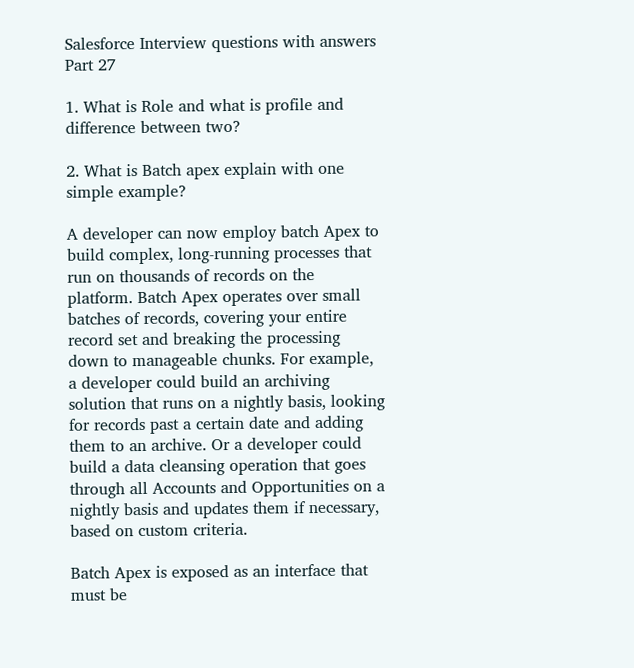Salesforce Interview questions with answers Part 27

1. What is Role and what is profile and difference between two?

2. What is Batch apex explain with one simple example?

A developer can now employ batch Apex to build complex, long-running processes that run on thousands of records on the platform. Batch Apex operates over small batches of records, covering your entire record set and breaking the processing down to manageable chunks. For example, a developer could build an archiving solution that runs on a nightly basis, looking for records past a certain date and adding them to an archive. Or a developer could build a data cleansing operation that goes through all Accounts and Opportunities on a nightly basis and updates them if necessary, based on custom criteria.

Batch Apex is exposed as an interface that must be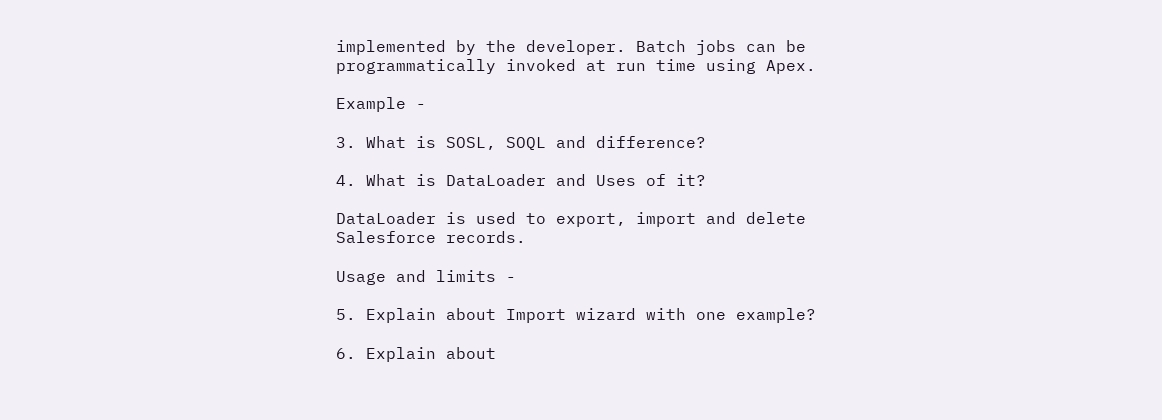implemented by the developer. Batch jobs can be programmatically invoked at run time using Apex.

Example -

3. What is SOSL, SOQL and difference?

4. What is DataLoader and Uses of it?

DataLoader is used to export, import and delete Salesforce records.

Usage and limits -

5. Explain about Import wizard with one example?

6. Explain about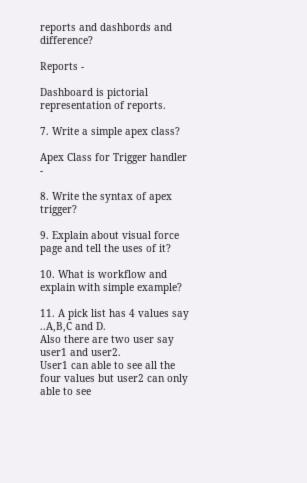reports and dashbords and difference?

Reports -

Dashboard is pictorial representation of reports.

7. Write a simple apex class?

Apex Class for Trigger handler -

8. Write the syntax of apex trigger?

9. Explain about visual force page and tell the uses of it?

10. What is workflow and explain with simple example?

11. A pick list has 4 values say ..A,B,C and D.
Also there are two user say user1 and user2.
User1 can able to see all the four values but user2 can only able to see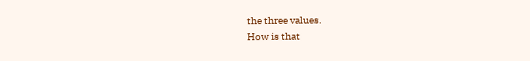the three values.
How is that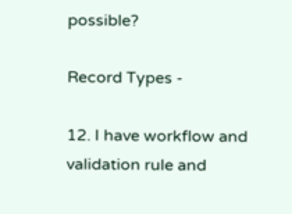possible?

Record Types -

12. I have workflow and validation rule and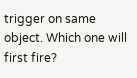trigger on same object. Which one will first fire?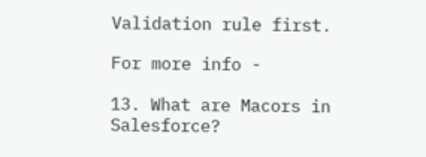Validation rule first.

For more info -

13. What are Macors in Salesforce?